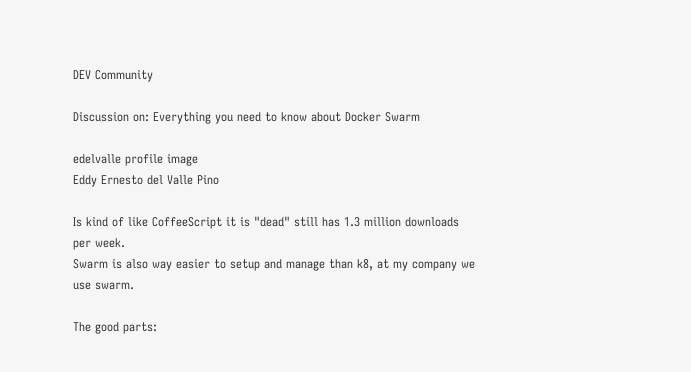DEV Community

Discussion on: Everything you need to know about Docker Swarm

edelvalle profile image
Eddy Ernesto del Valle Pino

Is kind of like CoffeeScript it is "dead" still has 1.3 million downloads per week.
Swarm is also way easier to setup and manage than k8, at my company we use swarm.

The good parts: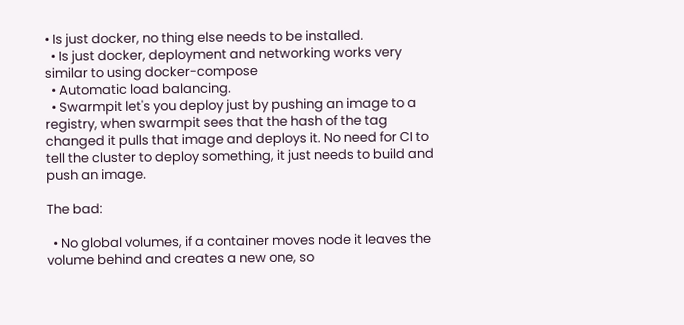• Is just docker, no thing else needs to be installed.
  • Is just docker, deployment and networking works very similar to using docker-compose
  • Automatic load balancing.
  • Swarmpit let's you deploy just by pushing an image to a registry, when swarmpit sees that the hash of the tag changed it pulls that image and deploys it. No need for CI to tell the cluster to deploy something, it just needs to build and push an image.

The bad:

  • No global volumes, if a container moves node it leaves the volume behind and creates a new one, so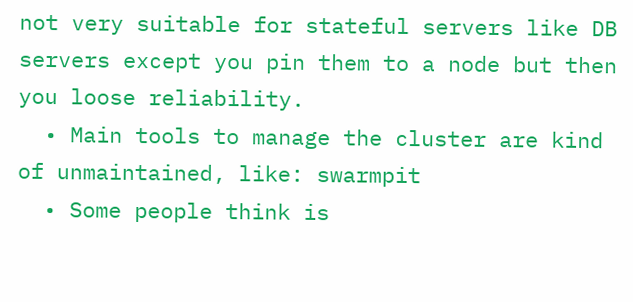not very suitable for stateful servers like DB servers except you pin them to a node but then you loose reliability.
  • Main tools to manage the cluster are kind of unmaintained, like: swarmpit
  • Some people think is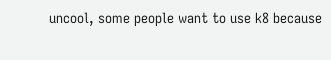uncool, some people want to use k8 because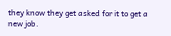they know they get asked for it to get a new job.